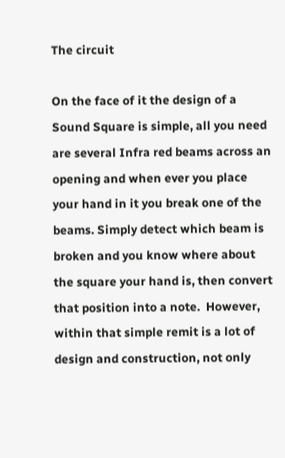The circuit

On the face of it the design of a Sound Square is simple, all you need are several Infra red beams across an opening and when ever you place your hand in it you break one of the beams. Simply detect which beam is broken and you know where about the square your hand is, then convert that position into a note.  However, within that simple remit is a lot of design and construction, not only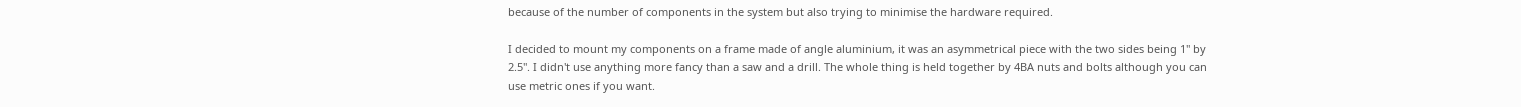because of the number of components in the system but also trying to minimise the hardware required.

I decided to mount my components on a frame made of angle aluminium, it was an asymmetrical piece with the two sides being 1" by 2.5". I didn't use anything more fancy than a saw and a drill. The whole thing is held together by 4BA nuts and bolts although you can use metric ones if you want.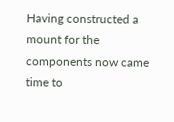Having constructed a mount for the components now came time to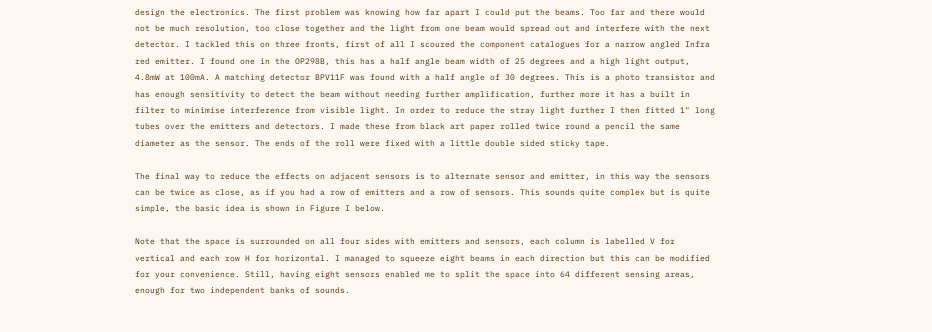design the electronics. The first problem was knowing how far apart I could put the beams. Too far and there would not be much resolution, too close together and the light from one beam would spread out and interfere with the next detector. I tackled this on three fronts, first of all I scoured the component catalogues for a narrow angled Infra red emitter. I found one in the OP298B, this has a half angle beam width of 25 degrees and a high light output, 4.8mW at 100mA. A matching detector BPV11F was found with a half angle of 30 degrees. This is a photo transistor and has enough sensitivity to detect the beam without needing further amplification, further more it has a built in filter to minimise interference from visible light. In order to reduce the stray light further I then fitted 1" long tubes over the emitters and detectors. I made these from black art paper rolled twice round a pencil the same diameter as the sensor. The ends of the roll were fixed with a little double sided sticky tape.

The final way to reduce the effects on adjacent sensors is to alternate sensor and emitter, in this way the sensors can be twice as close, as if you had a row of emitters and a row of sensors. This sounds quite complex but is quite simple, the basic idea is shown in Figure I below.

Note that the space is surrounded on all four sides with emitters and sensors, each column is labelled V for vertical and each row H for horizontal. I managed to squeeze eight beams in each direction but this can be modified for your convenience. Still, having eight sensors enabled me to split the space into 64 different sensing areas, enough for two independent banks of sounds.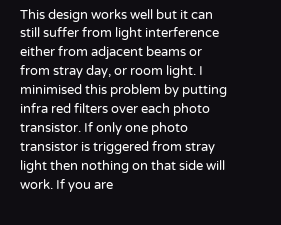This design works well but it can still suffer from light interference either from adjacent beams or from stray day, or room light. I minimised this problem by putting infra red filters over each photo transistor. If only one photo transistor is triggered from stray light then nothing on that side will work. If you are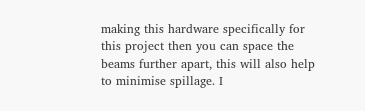making this hardware specifically for this project then you can space the beams further apart, this will also help to minimise spillage. I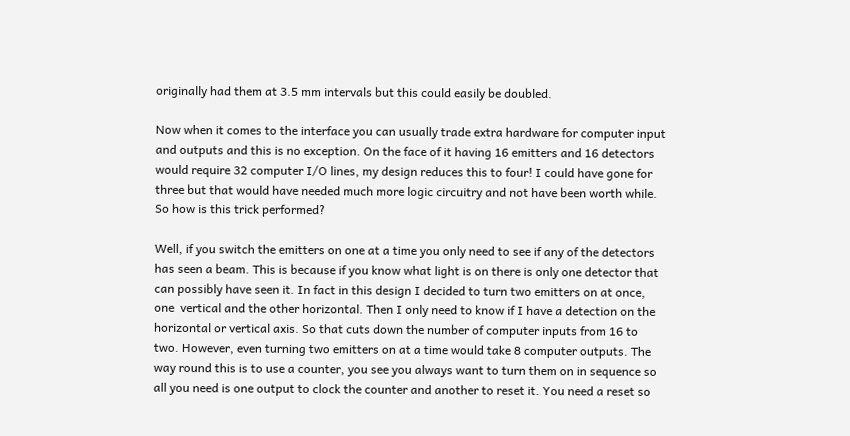originally had them at 3.5 mm intervals but this could easily be doubled.

Now when it comes to the interface you can usually trade extra hardware for computer input and outputs and this is no exception. On the face of it having 16 emitters and 16 detectors would require 32 computer I/O lines, my design reduces this to four! I could have gone for three but that would have needed much more logic circuitry and not have been worth while. So how is this trick performed?

Well, if you switch the emitters on one at a time you only need to see if any of the detectors has seen a beam. This is because if you know what light is on there is only one detector that can possibly have seen it. In fact in this design I decided to turn two emitters on at once, one  vertical and the other horizontal. Then I only need to know if I have a detection on the horizontal or vertical axis. So that cuts down the number of computer inputs from 16 to two. However, even turning two emitters on at a time would take 8 computer outputs. The way round this is to use a counter, you see you always want to turn them on in sequence so all you need is one output to clock the counter and another to reset it. You need a reset so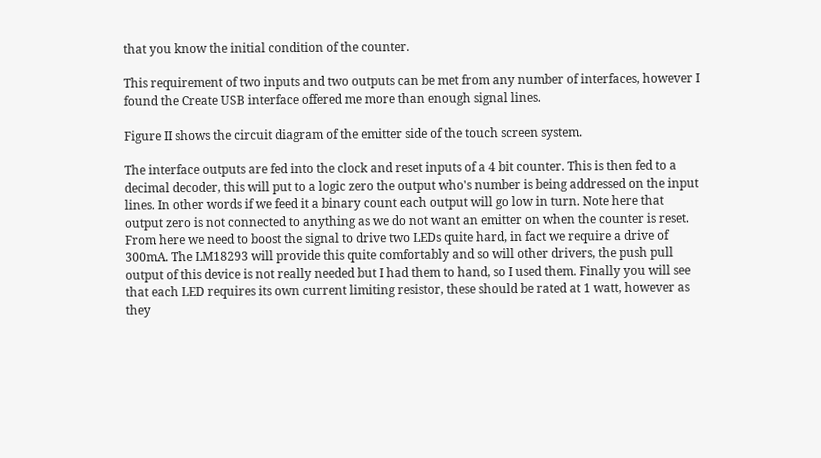that you know the initial condition of the counter.

This requirement of two inputs and two outputs can be met from any number of interfaces, however I found the Create USB interface offered me more than enough signal lines.

Figure II shows the circuit diagram of the emitter side of the touch screen system.

The interface outputs are fed into the clock and reset inputs of a 4 bit counter. This is then fed to a decimal decoder, this will put to a logic zero the output who's number is being addressed on the input lines. In other words if we feed it a binary count each output will go low in turn. Note here that output zero is not connected to anything as we do not want an emitter on when the counter is reset. From here we need to boost the signal to drive two LEDs quite hard, in fact we require a drive of 300mA. The LM18293 will provide this quite comfortably and so will other drivers, the push pull output of this device is not really needed but I had them to hand, so I used them. Finally you will see that each LED requires its own current limiting resistor, these should be rated at 1 watt, however as they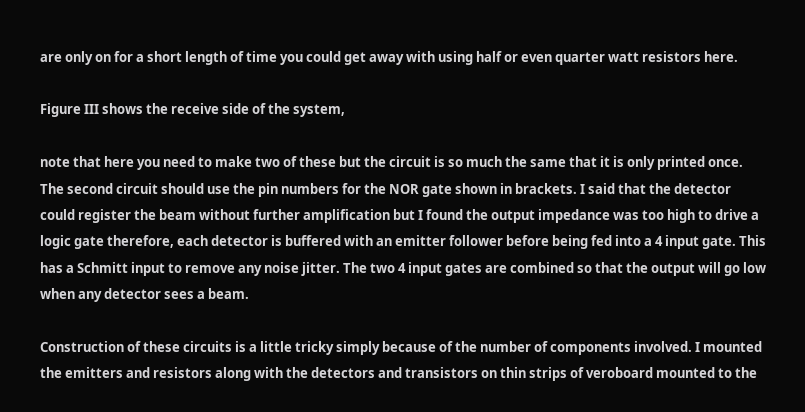are only on for a short length of time you could get away with using half or even quarter watt resistors here.

Figure III shows the receive side of the system,

note that here you need to make two of these but the circuit is so much the same that it is only printed once. The second circuit should use the pin numbers for the NOR gate shown in brackets. I said that the detector could register the beam without further amplification but I found the output impedance was too high to drive a logic gate therefore, each detector is buffered with an emitter follower before being fed into a 4 input gate. This has a Schmitt input to remove any noise jitter. The two 4 input gates are combined so that the output will go low when any detector sees a beam.

Construction of these circuits is a little tricky simply because of the number of components involved. I mounted the emitters and resistors along with the detectors and transistors on thin strips of veroboard mounted to the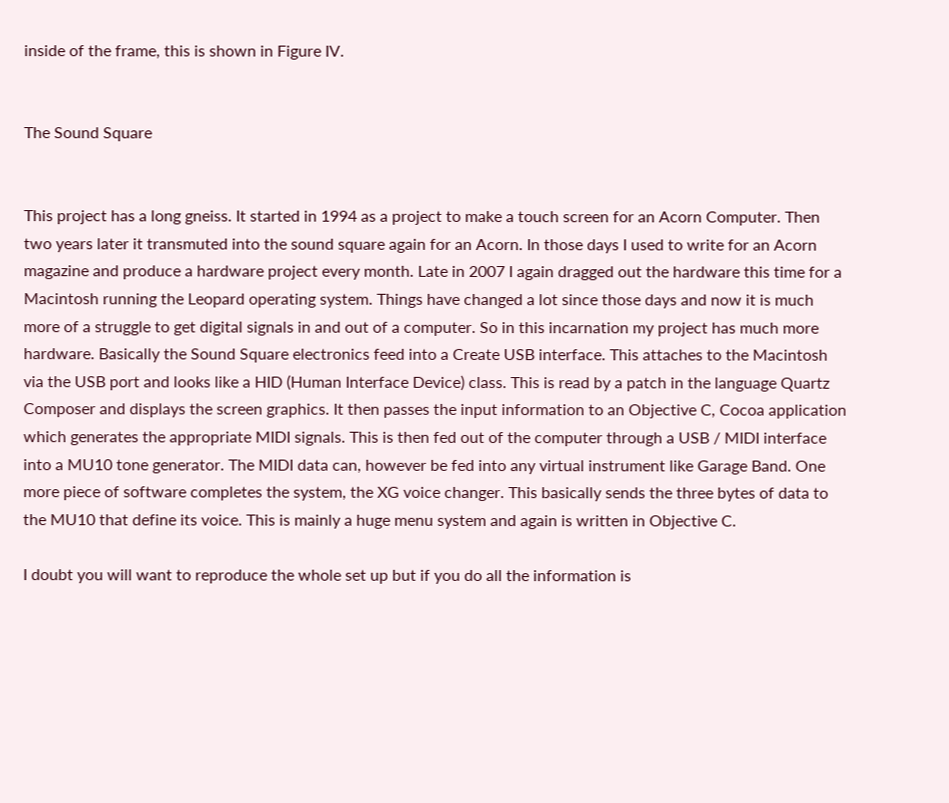inside of the frame, this is shown in Figure IV.


The Sound Square


This project has a long gneiss. It started in 1994 as a project to make a touch screen for an Acorn Computer. Then two years later it transmuted into the sound square again for an Acorn. In those days I used to write for an Acorn magazine and produce a hardware project every month. Late in 2007 I again dragged out the hardware this time for a Macintosh running the Leopard operating system. Things have changed a lot since those days and now it is much more of a struggle to get digital signals in and out of a computer. So in this incarnation my project has much more hardware. Basically the Sound Square electronics feed into a Create USB interface. This attaches to the Macintosh via the USB port and looks like a HID (Human Interface Device) class. This is read by a patch in the language Quartz Composer and displays the screen graphics. It then passes the input information to an Objective C, Cocoa application which generates the appropriate MIDI signals. This is then fed out of the computer through a USB / MIDI interface into a MU10 tone generator. The MIDI data can, however be fed into any virtual instrument like Garage Band. One more piece of software completes the system, the XG voice changer. This basically sends the three bytes of data to the MU10 that define its voice. This is mainly a huge menu system and again is written in Objective C.

I doubt you will want to reproduce the whole set up but if you do all the information is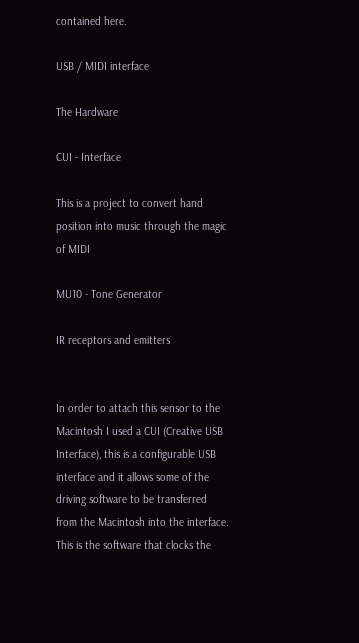contained here.

USB / MIDI interface

The Hardware

CUI - Interface

This is a project to convert hand position into music through the magic of MIDI

MU10 - Tone Generator

IR receptors and emitters


In order to attach this sensor to the Macintosh I used a CUI (Creative USB Interface), this is a configurable USB interface and it allows some of the driving software to be transferred from the Macintosh into the interface. This is the software that clocks the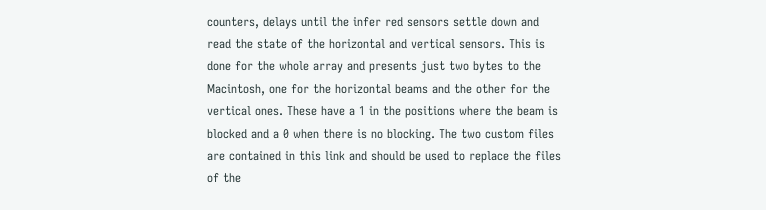counters, delays until the infer red sensors settle down and read the state of the horizontal and vertical sensors. This is done for the whole array and presents just two bytes to the Macintosh, one for the horizontal beams and the other for the vertical ones. These have a 1 in the positions where the beam is blocked and a 0 when there is no blocking. The two custom files are contained in this link and should be used to replace the files of the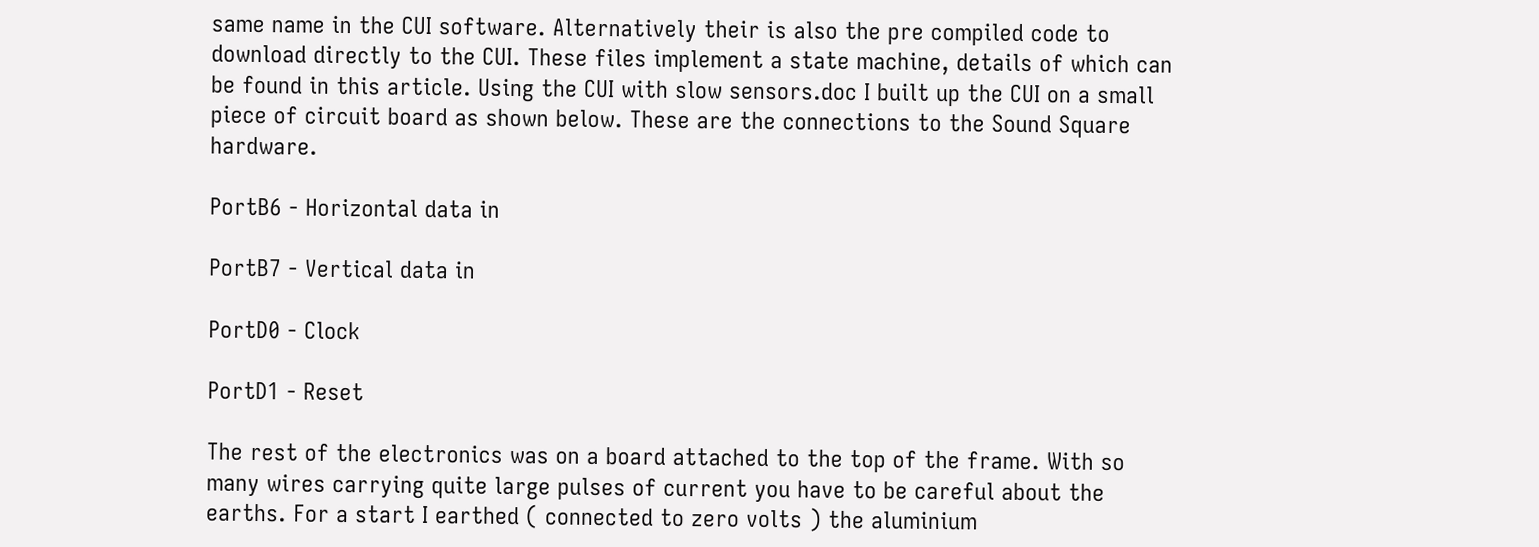same name in the CUI software. Alternatively their is also the pre compiled code to download directly to the CUI. These files implement a state machine, details of which can be found in this article. Using the CUI with slow sensors.doc I built up the CUI on a small piece of circuit board as shown below. These are the connections to the Sound Square hardware.

PortB6 - Horizontal data in

PortB7 - Vertical data in

PortD0 - Clock

PortD1 - Reset

The rest of the electronics was on a board attached to the top of the frame. With so many wires carrying quite large pulses of current you have to be careful about the earths. For a start I earthed ( connected to zero volts ) the aluminium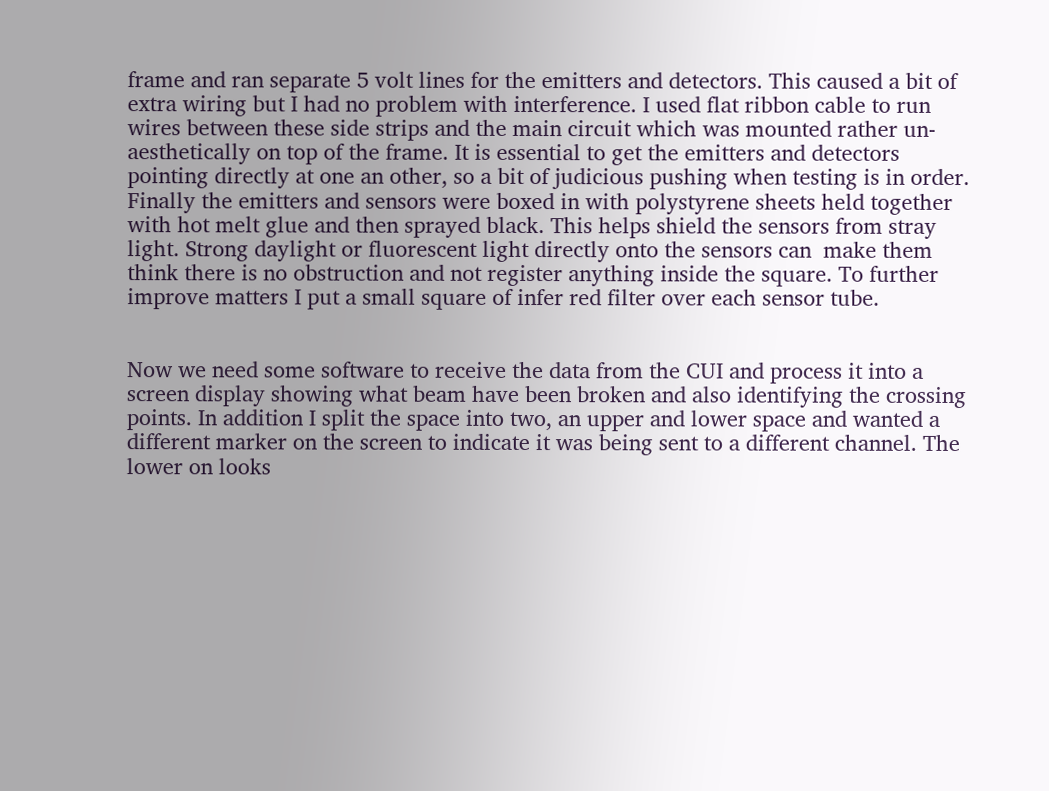frame and ran separate 5 volt lines for the emitters and detectors. This caused a bit of extra wiring but I had no problem with interference. I used flat ribbon cable to run wires between these side strips and the main circuit which was mounted rather un-aesthetically on top of the frame. It is essential to get the emitters and detectors pointing directly at one an other, so a bit of judicious pushing when testing is in order. Finally the emitters and sensors were boxed in with polystyrene sheets held together with hot melt glue and then sprayed black. This helps shield the sensors from stray light. Strong daylight or fluorescent light directly onto the sensors can  make them think there is no obstruction and not register anything inside the square. To further improve matters I put a small square of infer red filter over each sensor tube.


Now we need some software to receive the data from the CUI and process it into a screen display showing what beam have been broken and also identifying the crossing points. In addition I split the space into two, an upper and lower space and wanted a different marker on the screen to indicate it was being sent to a different channel. The lower on looks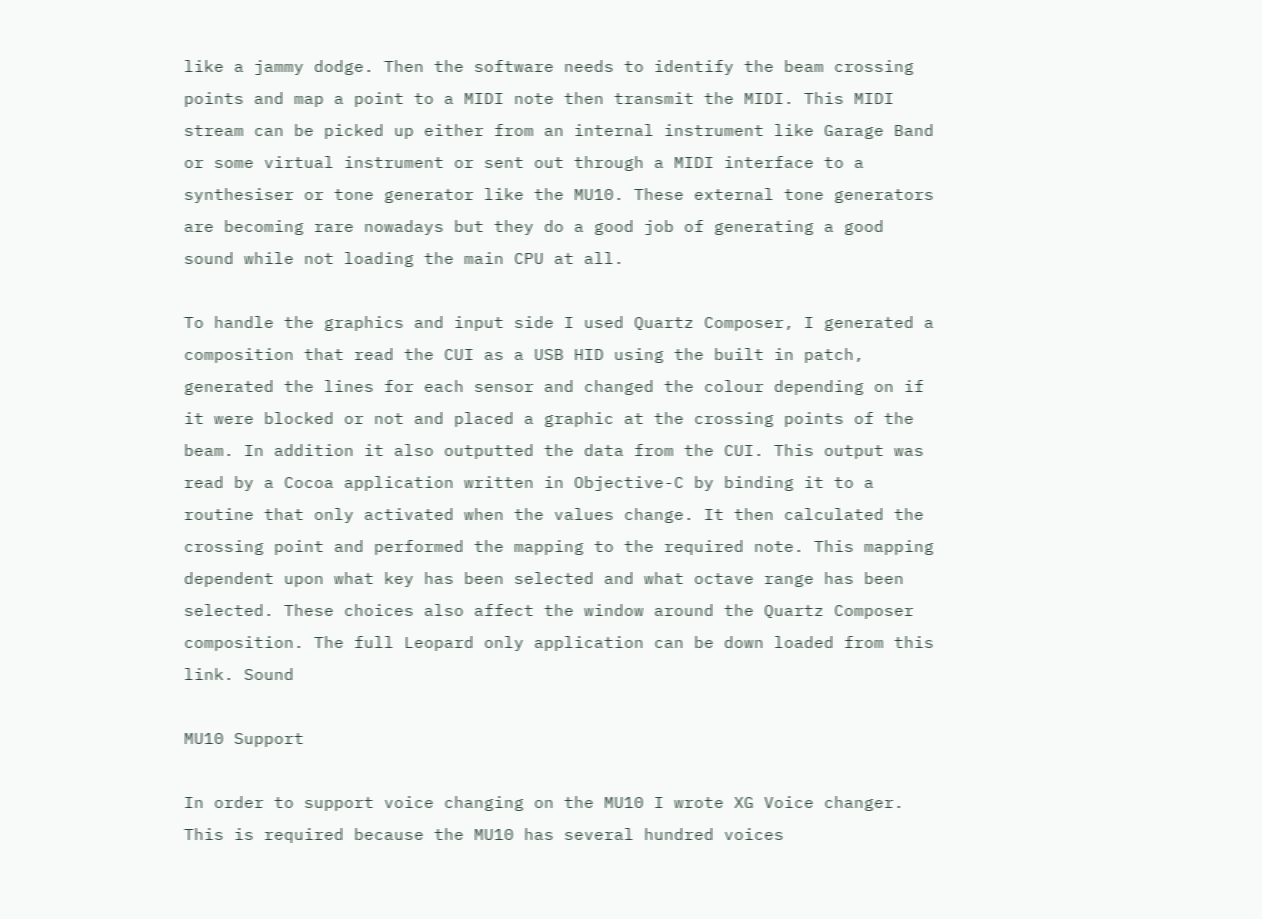like a jammy dodge. Then the software needs to identify the beam crossing points and map a point to a MIDI note then transmit the MIDI. This MIDI stream can be picked up either from an internal instrument like Garage Band or some virtual instrument or sent out through a MIDI interface to a synthesiser or tone generator like the MU10. These external tone generators are becoming rare nowadays but they do a good job of generating a good sound while not loading the main CPU at all.

To handle the graphics and input side I used Quartz Composer, I generated a composition that read the CUI as a USB HID using the built in patch, generated the lines for each sensor and changed the colour depending on if it were blocked or not and placed a graphic at the crossing points of the beam. In addition it also outputted the data from the CUI. This output was read by a Cocoa application written in Objective-C by binding it to a routine that only activated when the values change. It then calculated the crossing point and performed the mapping to the required note. This mapping dependent upon what key has been selected and what octave range has been selected. These choices also affect the window around the Quartz Composer composition. The full Leopard only application can be down loaded from this link. Sound

MU10 Support

In order to support voice changing on the MU10 I wrote XG Voice changer. This is required because the MU10 has several hundred voices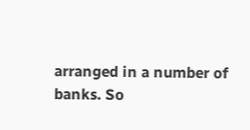arranged in a number of banks. So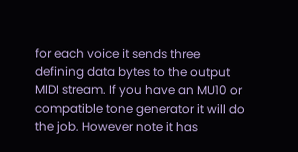for each voice it sends three defining data bytes to the output MIDI stream. If you have an MU10 or compatible tone generator it will do the job. However note it has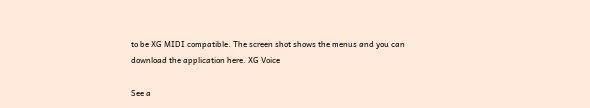to be XG MIDI compatible. The screen shot shows the menus and you can download the application here. XG Voice

See a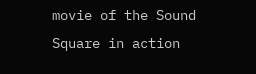movie of the Sound Square in action